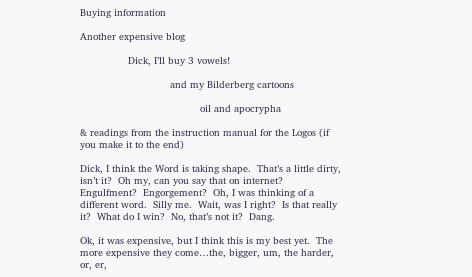Buying information

Another expensive blog

                Dick, I’ll buy 3 vowels!

                              and my Bilderberg cartoons

                                        oil and apocrypha

& readings from the instruction manual for the Logos (if you make it to the end)

Dick, I think the Word is taking shape.  That’s a little dirty, isn’t it?  Oh my, can you say that on internet?  Engulfment?  Engorgement?  Oh, I was thinking of a different word.  Silly me.  Wait, was I right?  Is that really it?  What do I win?  No, that’s not it?  Dang.

Ok, it was expensive, but I think this is my best yet.  The more expensive they come…the, bigger, um, the harder, or, er,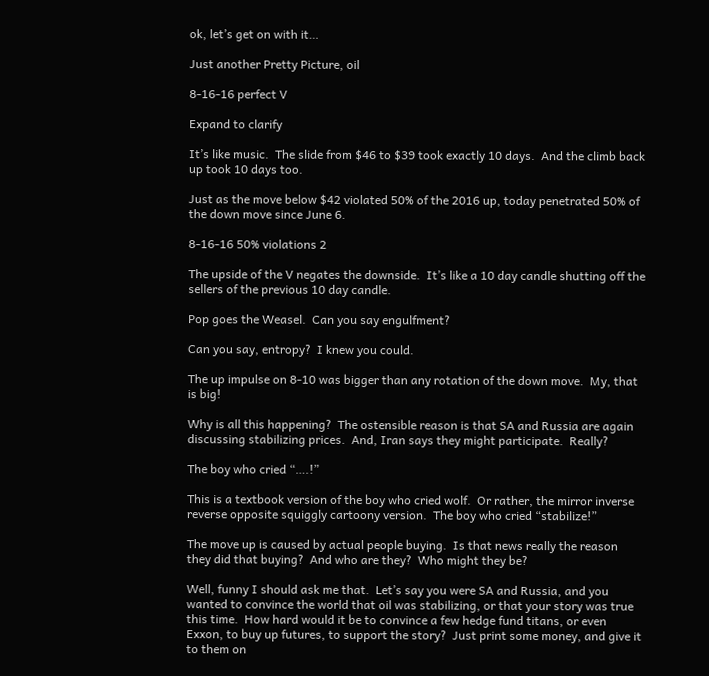ok, let’s get on with it…

Just another Pretty Picture, oil

8-16-16 perfect V

Expand to clarify

It’s like music.  The slide from $46 to $39 took exactly 10 days.  And the climb back up took 10 days too.

Just as the move below $42 violated 50% of the 2016 up, today penetrated 50% of the down move since June 6.

8-16-16 50% violations 2

The upside of the V negates the downside.  It’s like a 10 day candle shutting off the sellers of the previous 10 day candle.

Pop goes the Weasel.  Can you say engulfment?

Can you say, entropy?  I knew you could.

The up impulse on 8-10 was bigger than any rotation of the down move.  My, that is big!

Why is all this happening?  The ostensible reason is that SA and Russia are again discussing stabilizing prices.  And, Iran says they might participate.  Really?

The boy who cried “….!”

This is a textbook version of the boy who cried wolf.  Or rather, the mirror inverse reverse opposite squiggly cartoony version.  The boy who cried “stabilize!”

The move up is caused by actual people buying.  Is that news really the reason they did that buying?  And who are they?  Who might they be?

Well, funny I should ask me that.  Let’s say you were SA and Russia, and you wanted to convince the world that oil was stabilizing, or that your story was true this time.  How hard would it be to convince a few hedge fund titans, or even Exxon, to buy up futures, to support the story?  Just print some money, and give it to them on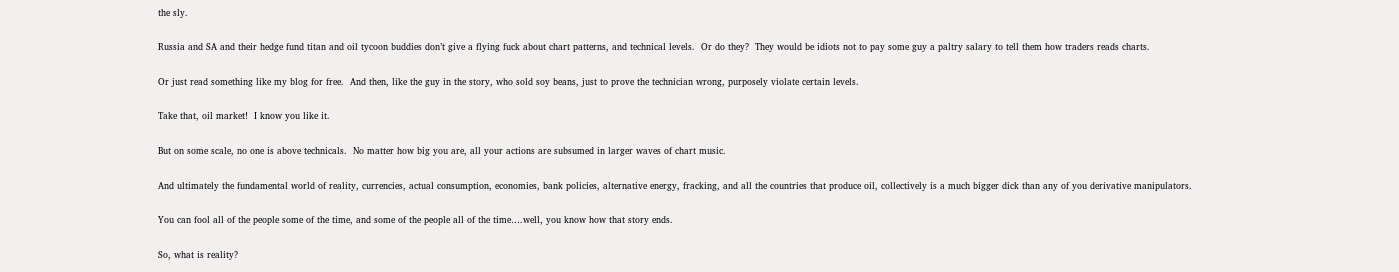the sly.

Russia and SA and their hedge fund titan and oil tycoon buddies don’t give a flying fuck about chart patterns, and technical levels.  Or do they?  They would be idiots not to pay some guy a paltry salary to tell them how traders reads charts.

Or just read something like my blog for free.  And then, like the guy in the story, who sold soy beans, just to prove the technician wrong, purposely violate certain levels.

Take that, oil market!  I know you like it.

But on some scale, no one is above technicals.  No matter how big you are, all your actions are subsumed in larger waves of chart music.

And ultimately the fundamental world of reality, currencies, actual consumption, economies, bank policies, alternative energy, fracking, and all the countries that produce oil, collectively is a much bigger dick than any of you derivative manipulators.

You can fool all of the people some of the time, and some of the people all of the time….well, you know how that story ends.

So, what is reality?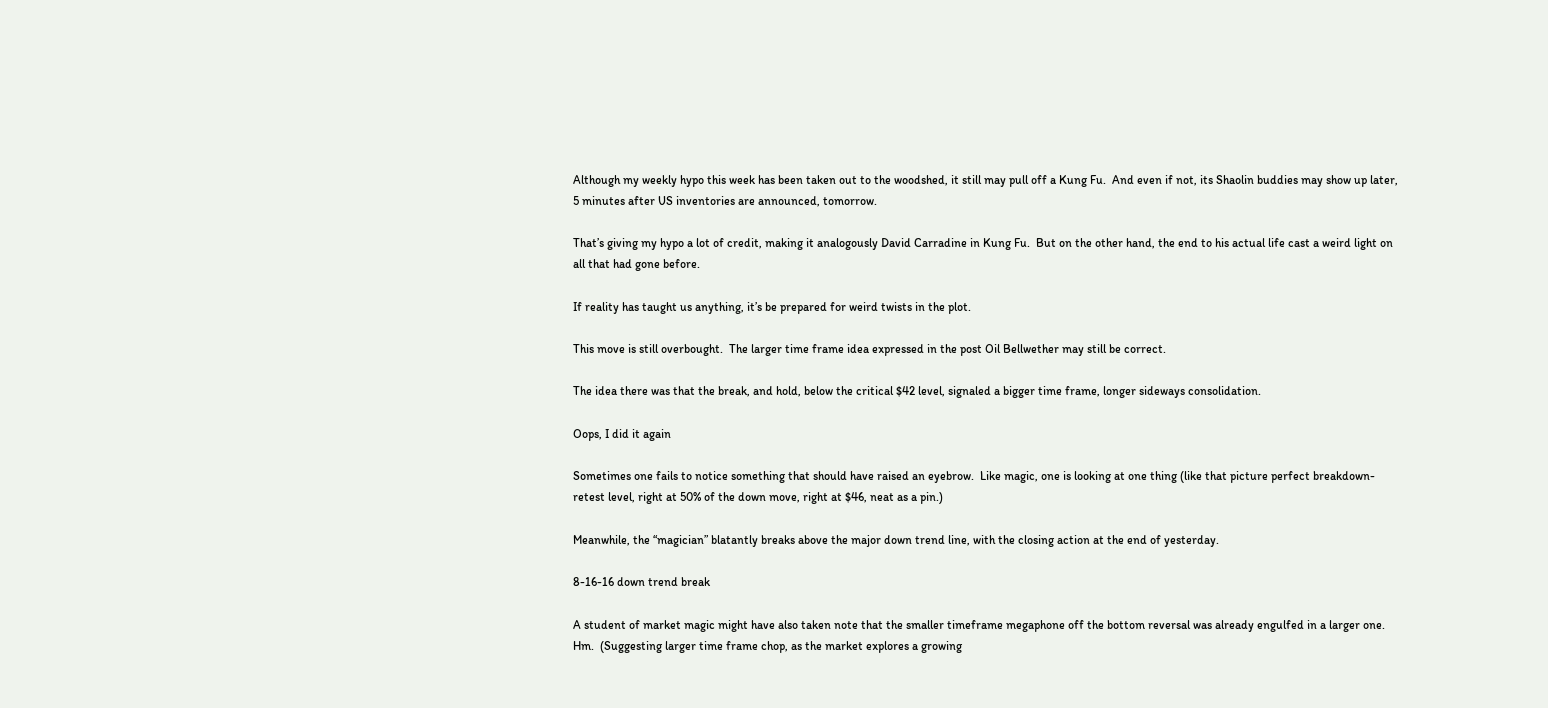Although my weekly hypo this week has been taken out to the woodshed, it still may pull off a Kung Fu.  And even if not, its Shaolin buddies may show up later, 5 minutes after US inventories are announced, tomorrow.

That’s giving my hypo a lot of credit, making it analogously David Carradine in Kung Fu.  But on the other hand, the end to his actual life cast a weird light on all that had gone before.

If reality has taught us anything, it’s be prepared for weird twists in the plot.

This move is still overbought.  The larger time frame idea expressed in the post Oil Bellwether may still be correct.

The idea there was that the break, and hold, below the critical $42 level, signaled a bigger time frame, longer sideways consolidation.

Oops, I did it again

Sometimes one fails to notice something that should have raised an eyebrow.  Like magic, one is looking at one thing (like that picture perfect breakdown-retest level, right at 50% of the down move, right at $46, neat as a pin.)

Meanwhile, the “magician” blatantly breaks above the major down trend line, with the closing action at the end of yesterday.

8-16-16 down trend break

A student of market magic might have also taken note that the smaller timeframe megaphone off the bottom reversal was already engulfed in a larger one.  Hm.  (Suggesting larger time frame chop, as the market explores a growing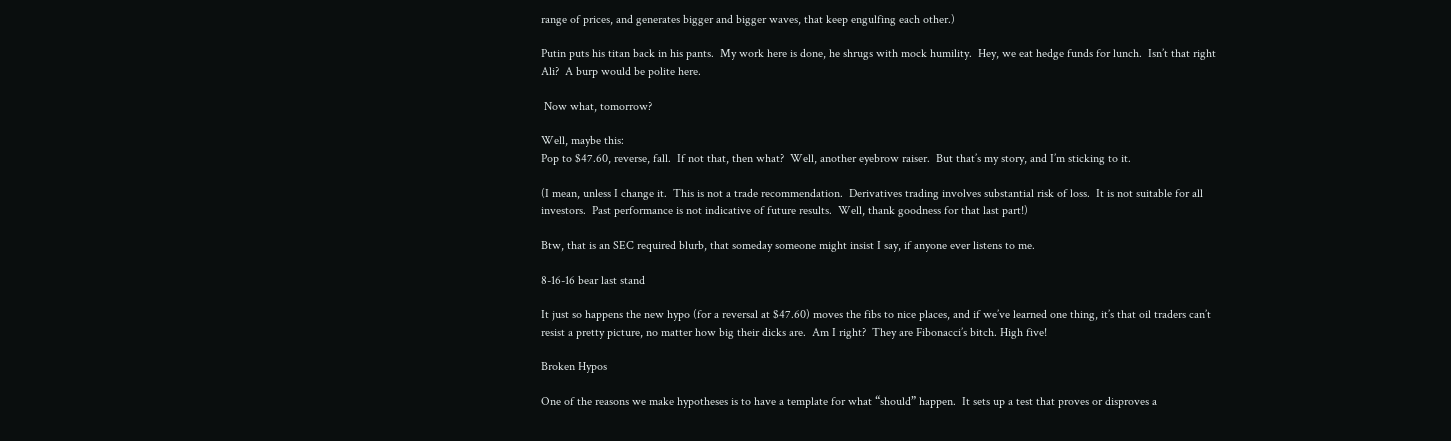range of prices, and generates bigger and bigger waves, that keep engulfing each other.)

Putin puts his titan back in his pants.  My work here is done, he shrugs with mock humility.  Hey, we eat hedge funds for lunch.  Isn’t that right Ali?  A burp would be polite here.

 Now what, tomorrow?

Well, maybe this:
Pop to $47.60, reverse, fall.  If not that, then what?  Well, another eyebrow raiser.  But that’s my story, and I’m sticking to it.

(I mean, unless I change it.  This is not a trade recommendation.  Derivatives trading involves substantial risk of loss.  It is not suitable for all investors.  Past performance is not indicative of future results.  Well, thank goodness for that last part!)

Btw, that is an SEC required blurb, that someday someone might insist I say, if anyone ever listens to me.

8-16-16 bear last stand

It just so happens the new hypo (for a reversal at $47.60) moves the fibs to nice places, and if we’ve learned one thing, it’s that oil traders can’t resist a pretty picture, no matter how big their dicks are.  Am I right?  They are Fibonacci’s bitch. High five!

Broken Hypos

One of the reasons we make hypotheses is to have a template for what “should” happen.  It sets up a test that proves or disproves a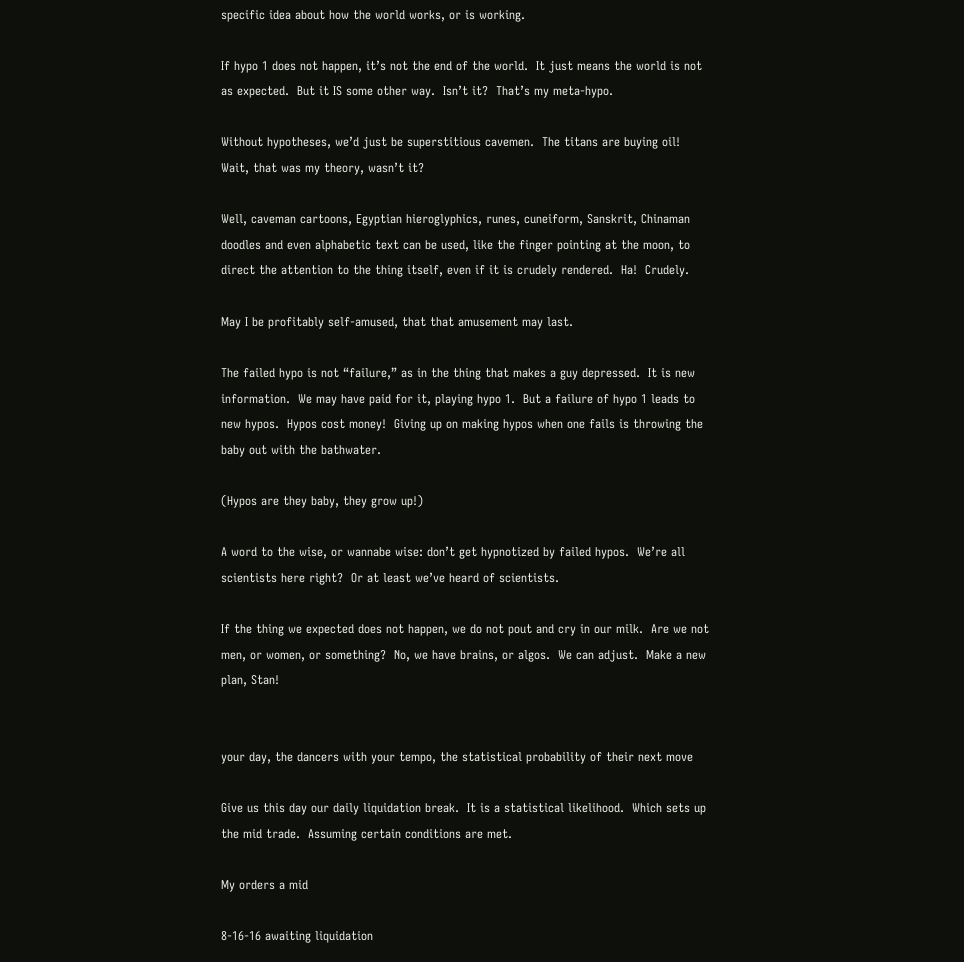specific idea about how the world works, or is working.

If hypo 1 does not happen, it’s not the end of the world.  It just means the world is not as expected.  But it IS some other way.  Isn’t it?  That’s my meta-hypo.

Without hypotheses, we’d just be superstitious cavemen.  The titans are buying oil!  Wait, that was my theory, wasn’t it?

Well, caveman cartoons, Egyptian hieroglyphics, runes, cuneiform, Sanskrit, Chinaman doodles and even alphabetic text can be used, like the finger pointing at the moon, to direct the attention to the thing itself, even if it is crudely rendered.  Ha!  Crudely.

May I be profitably self-amused, that that amusement may last.

The failed hypo is not “failure,” as in the thing that makes a guy depressed.  It is new information.  We may have paid for it, playing hypo 1.  But a failure of hypo 1 leads to new hypos.  Hypos cost money!  Giving up on making hypos when one fails is throwing the baby out with the bathwater.

(Hypos are they baby, they grow up!)

A word to the wise, or wannabe wise: don’t get hypnotized by failed hypos.  We’re all scientists here right?  Or at least we’ve heard of scientists.

If the thing we expected does not happen, we do not pout and cry in our milk.  Are we not men, or women, or something?  No, we have brains, or algos.  We can adjust.  Make a new plan, Stan!


your day, the dancers with your tempo, the statistical probability of their next move

Give us this day our daily liquidation break.  It is a statistical likelihood.  Which sets up the mid trade.  Assuming certain conditions are met.

My orders a mid

8-16-16 awaiting liquidation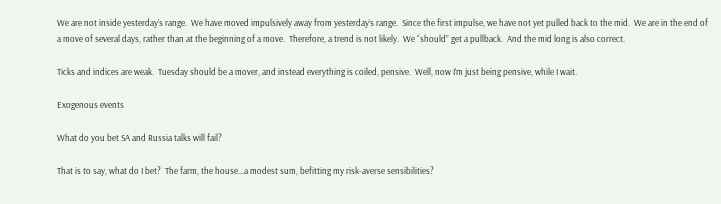We are not inside yesterday’s range.  We have moved impulsively away from yesterday’s range.  Since the first impulse, we have not yet pulled back to the mid.  We are in the end of a move of several days, rather than at the beginning of a move.  Therefore, a trend is not likely.  We “should” get a pullback.  And the mid long is also correct.

Ticks and indices are weak.  Tuesday should be a mover, and instead everything is coiled, pensive.  Well, now I’m just being pensive, while I wait.

Exogenous events

What do you bet SA and Russia talks will fail?

That is to say, what do I bet?  The farm, the house…a modest sum, befitting my risk-averse sensibilities?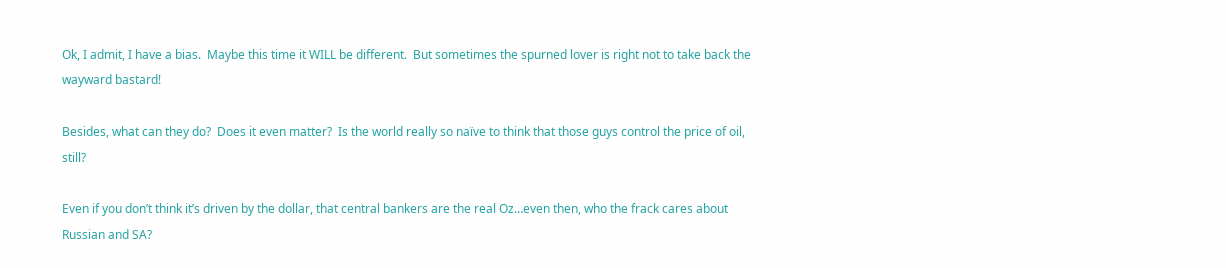Ok, I admit, I have a bias.  Maybe this time it WILL be different.  But sometimes the spurned lover is right not to take back the wayward bastard!

Besides, what can they do?  Does it even matter?  Is the world really so naïve to think that those guys control the price of oil, still?

Even if you don’t think it’s driven by the dollar, that central bankers are the real Oz…even then, who the frack cares about Russian and SA?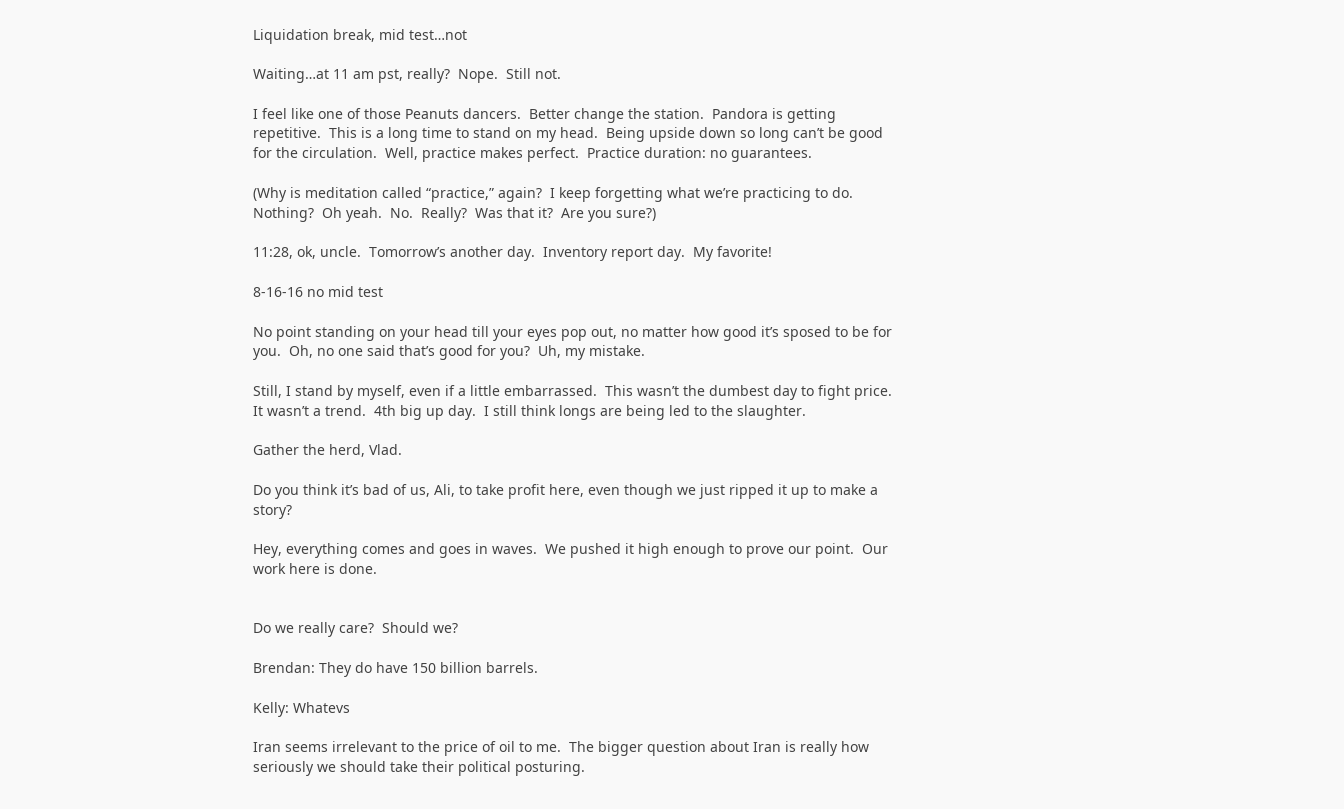Liquidation break, mid test…not

Waiting…at 11 am pst, really?  Nope.  Still not.

I feel like one of those Peanuts dancers.  Better change the station.  Pandora is getting repetitive.  This is a long time to stand on my head.  Being upside down so long can’t be good for the circulation.  Well, practice makes perfect.  Practice duration: no guarantees.

(Why is meditation called “practice,” again?  I keep forgetting what we’re practicing to do.  Nothing?  Oh yeah.  No.  Really?  Was that it?  Are you sure?)

11:28, ok, uncle.  Tomorrow’s another day.  Inventory report day.  My favorite!

8-16-16 no mid test

No point standing on your head till your eyes pop out, no matter how good it’s sposed to be for you.  Oh, no one said that’s good for you?  Uh, my mistake.

Still, I stand by myself, even if a little embarrassed.  This wasn’t the dumbest day to fight price.  It wasn’t a trend.  4th big up day.  I still think longs are being led to the slaughter.

Gather the herd, Vlad.

Do you think it’s bad of us, Ali, to take profit here, even though we just ripped it up to make a story?

Hey, everything comes and goes in waves.  We pushed it high enough to prove our point.  Our work here is done.


Do we really care?  Should we?

Brendan: They do have 150 billion barrels.

Kelly: Whatevs

Iran seems irrelevant to the price of oil to me.  The bigger question about Iran is really how seriously we should take their political posturing.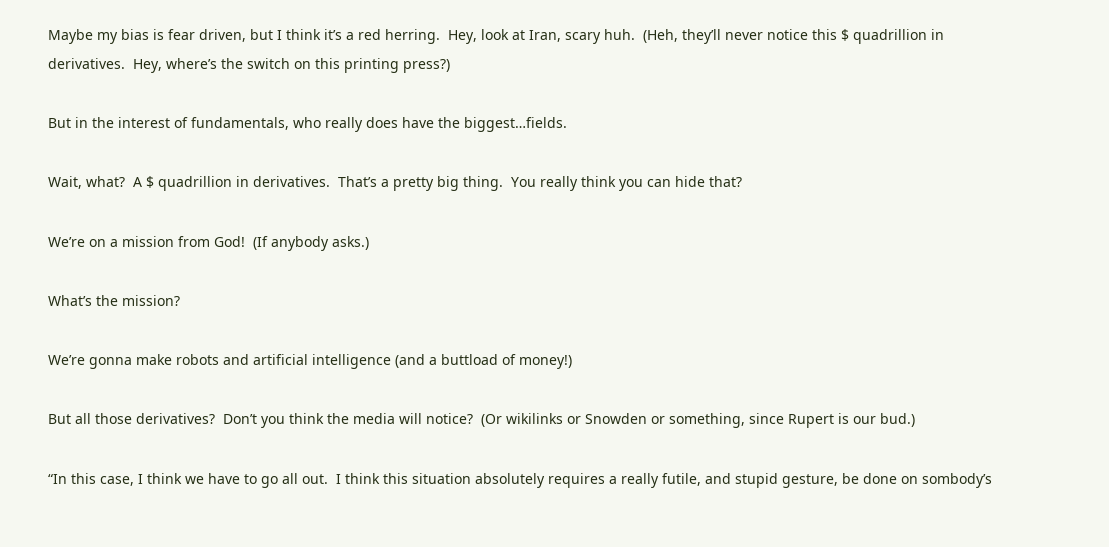Maybe my bias is fear driven, but I think it’s a red herring.  Hey, look at Iran, scary huh.  (Heh, they’ll never notice this $ quadrillion in derivatives.  Hey, where’s the switch on this printing press?)

But in the interest of fundamentals, who really does have the biggest…fields.

Wait, what?  A $ quadrillion in derivatives.  That’s a pretty big thing.  You really think you can hide that?

We’re on a mission from God!  (If anybody asks.)

What’s the mission?

We’re gonna make robots and artificial intelligence (and a buttload of money!)

But all those derivatives?  Don’t you think the media will notice?  (Or wikilinks or Snowden or something, since Rupert is our bud.)

“In this case, I think we have to go all out.  I think this situation absolutely requires a really futile, and stupid gesture, be done on sombody’s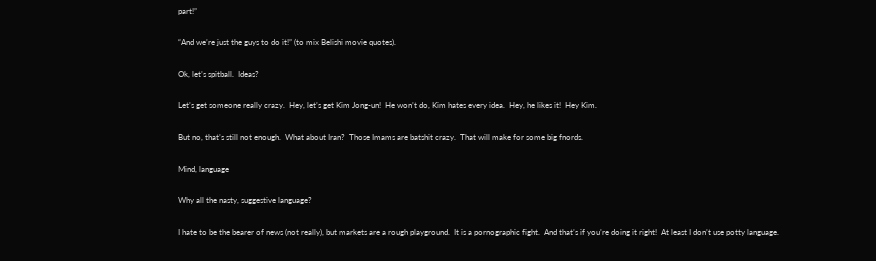part!”

“And we’re just the guys to do it!” (to mix Belishi movie quotes).

Ok, let’s spitball.  Ideas?

Let’s get someone really crazy.  Hey, let’s get Kim Jong-un!  He won’t do, Kim hates every idea.  Hey, he likes it!  Hey Kim.

But no, that’s still not enough.  What about Iran?  Those Imams are batshit crazy.  That will make for some big fnords.

Mind, language

Why all the nasty, suggestive language?

I hate to be the bearer of news (not really), but markets are a rough playground.  It is a pornographic fight.  And that’s if you’re doing it right!  At least I don’t use potty language.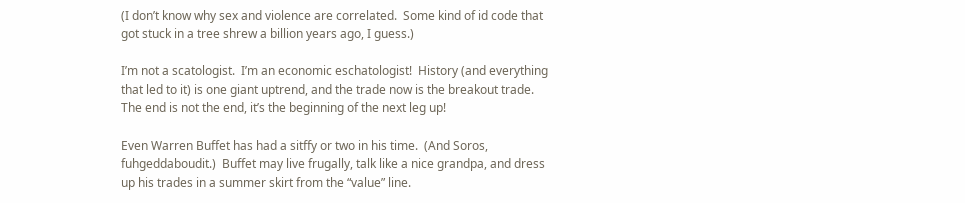(I don’t know why sex and violence are correlated.  Some kind of id code that got stuck in a tree shrew a billion years ago, I guess.)

I’m not a scatologist.  I’m an economic eschatologist!  History (and everything that led to it) is one giant uptrend, and the trade now is the breakout trade.  The end is not the end, it’s the beginning of the next leg up!

Even Warren Buffet has had a sitffy or two in his time.  (And Soros, fuhgeddaboudit.)  Buffet may live frugally, talk like a nice grandpa, and dress up his trades in a summer skirt from the “value” line.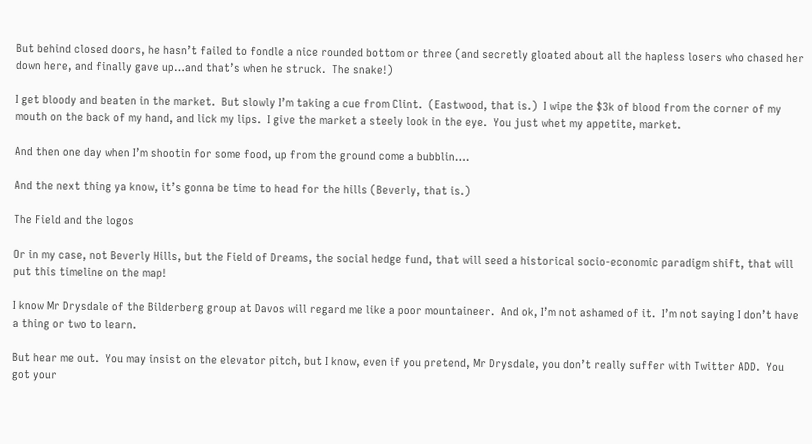But behind closed doors, he hasn’t failed to fondle a nice rounded bottom or three (and secretly gloated about all the hapless losers who chased her down here, and finally gave up…and that’s when he struck.  The snake!)

I get bloody and beaten in the market.  But slowly I’m taking a cue from Clint.  (Eastwood, that is.)  I wipe the $3k of blood from the corner of my mouth on the back of my hand, and lick my lips.  I give the market a steely look in the eye.  You just whet my appetite, market.

And then one day when I’m shootin for some food, up from the ground come a bubblin….

And the next thing ya know, it’s gonna be time to head for the hills (Beverly, that is.)

The Field and the logos

Or in my case, not Beverly Hills, but the Field of Dreams, the social hedge fund, that will seed a historical socio-economic paradigm shift, that will put this timeline on the map!

I know Mr Drysdale of the Bilderberg group at Davos will regard me like a poor mountaineer.  And ok, I’m not ashamed of it.  I’m not saying I don’t have a thing or two to learn.

But hear me out.  You may insist on the elevator pitch, but I know, even if you pretend, Mr Drysdale, you don’t really suffer with Twitter ADD.  You got your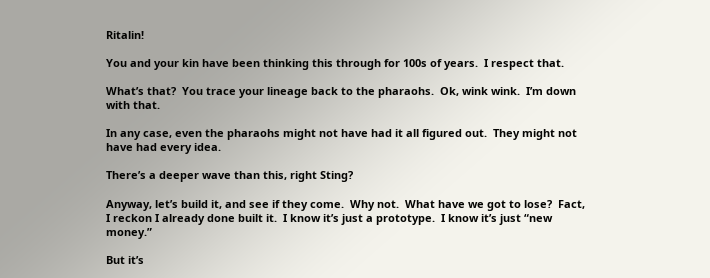Ritalin!

You and your kin have been thinking this through for 100s of years.  I respect that.

What’s that?  You trace your lineage back to the pharaohs.  Ok, wink wink.  I’m down with that.

In any case, even the pharaohs might not have had it all figured out.  They might not have had every idea.

There’s a deeper wave than this, right Sting?

Anyway, let’s build it, and see if they come.  Why not.  What have we got to lose?  Fact, I reckon I already done built it.  I know it’s just a prototype.  I know it’s just “new money.”

But it’s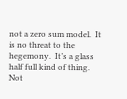not a zero sum model.  It is no threat to the hegemony.  It’s a glass half full kind of thing.  Not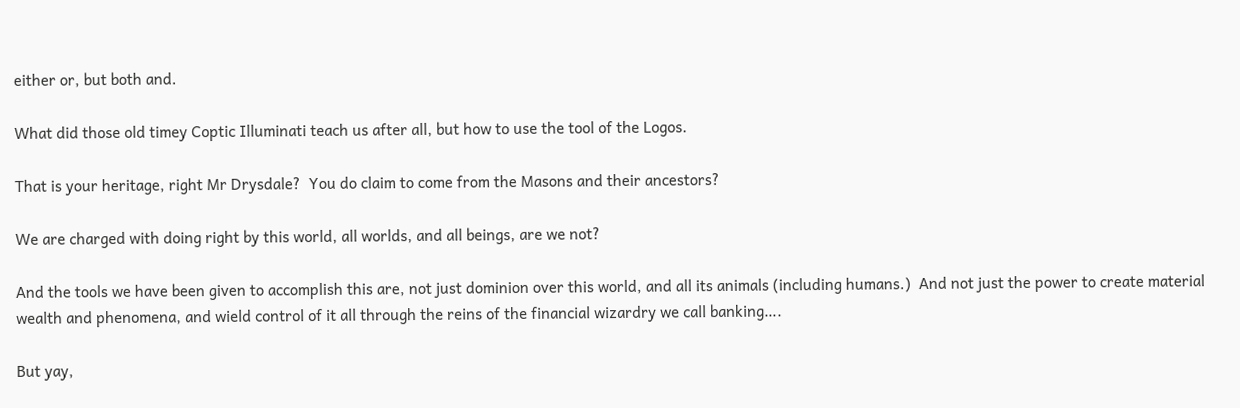either or, but both and.

What did those old timey Coptic Illuminati teach us after all, but how to use the tool of the Logos.

That is your heritage, right Mr Drysdale?  You do claim to come from the Masons and their ancestors?

We are charged with doing right by this world, all worlds, and all beings, are we not?

And the tools we have been given to accomplish this are, not just dominion over this world, and all its animals (including humans.)  And not just the power to create material wealth and phenomena, and wield control of it all through the reins of the financial wizardry we call banking….

But yay,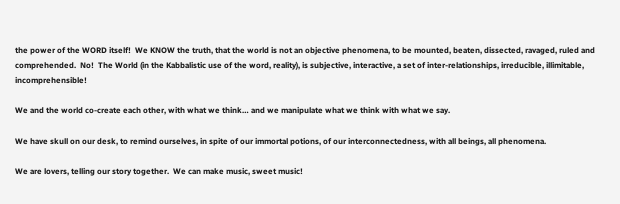the power of the WORD itself!  We KNOW the truth, that the world is not an objective phenomena, to be mounted, beaten, dissected, ravaged, ruled and comprehended.  No!  The World (in the Kabbalistic use of the word, reality), is subjective, interactive, a set of inter-relationships, irreducible, illimitable, incomprehensible!

We and the world co-create each other, with what we think… and we manipulate what we think with what we say.

We have skull on our desk, to remind ourselves, in spite of our immortal potions, of our interconnectedness, with all beings, all phenomena.

We are lovers, telling our story together.  We can make music, sweet music!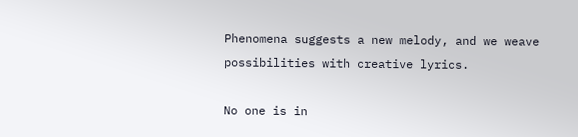Phenomena suggests a new melody, and we weave possibilities with creative lyrics.

No one is in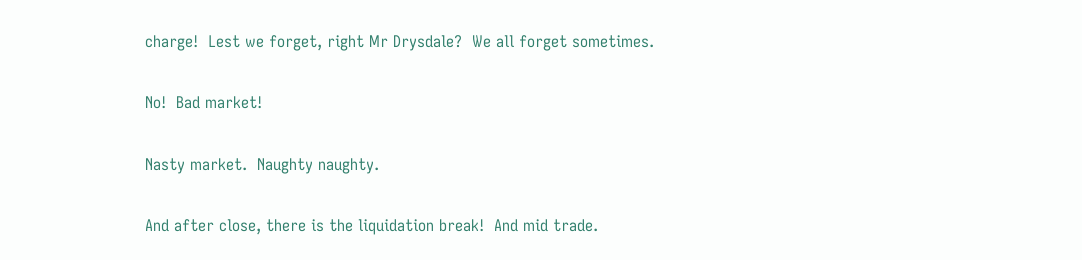charge!  Lest we forget, right Mr Drysdale?  We all forget sometimes.

No!  Bad market!

Nasty market.  Naughty naughty.

And after close, there is the liquidation break!  And mid trade.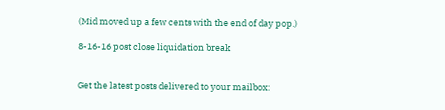(Mid moved up a few cents with the end of day pop.)

8-16-16 post close liquidation break


Get the latest posts delivered to your mailbox: